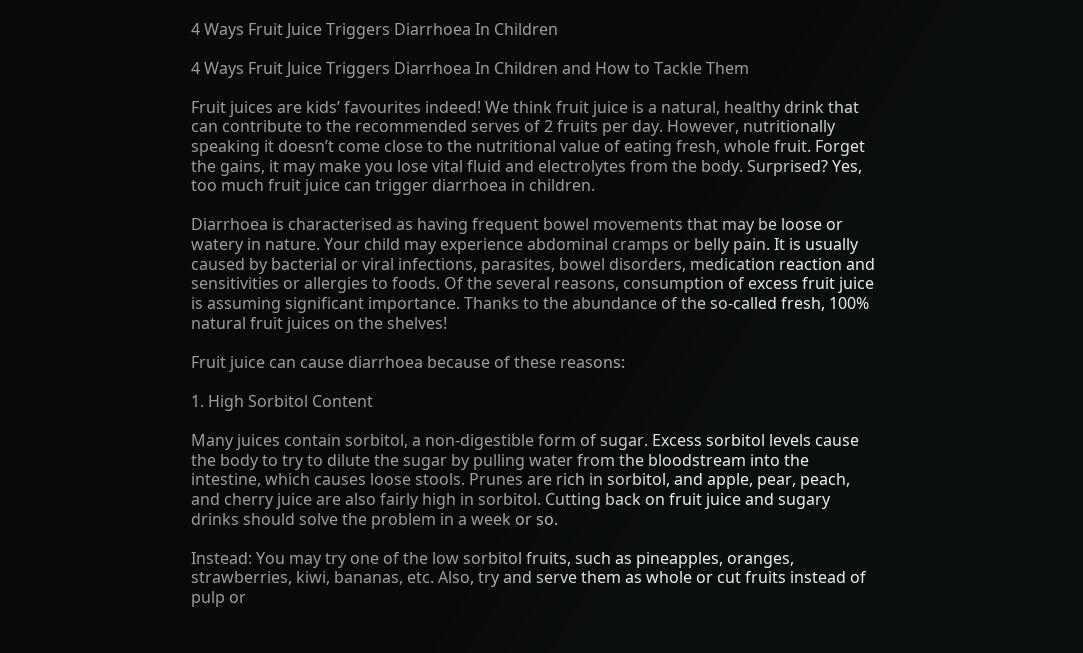4 Ways Fruit Juice Triggers Diarrhoea In Children

4 Ways Fruit Juice Triggers Diarrhoea In Children and How to Tackle Them

Fruit juices are kids’ favourites indeed! We think fruit juice is a natural, healthy drink that can contribute to the recommended serves of 2 fruits per day. However, nutritionally speaking it doesn’t come close to the nutritional value of eating fresh, whole fruit. Forget the gains, it may make you lose vital fluid and electrolytes from the body. Surprised? Yes, too much fruit juice can trigger diarrhoea in children.

Diarrhoea is characterised as having frequent bowel movements that may be loose or watery in nature. Your child may experience abdominal cramps or belly pain. It is usually caused by bacterial or viral infections, parasites, bowel disorders, medication reaction and sensitivities or allergies to foods. Of the several reasons, consumption of excess fruit juice is assuming significant importance. Thanks to the abundance of the so-called fresh, 100% natural fruit juices on the shelves!

Fruit juice can cause diarrhoea because of these reasons:

1. High Sorbitol Content

Many juices contain sorbitol, a non-digestible form of sugar. Excess sorbitol levels cause the body to try to dilute the sugar by pulling water from the bloodstream into the intestine, which causes loose stools. Prunes are rich in sorbitol, and apple, pear, peach, and cherry juice are also fairly high in sorbitol. Cutting back on fruit juice and sugary drinks should solve the problem in a week or so.

Instead: You may try one of the low sorbitol fruits, such as pineapples, oranges, strawberries, kiwi, bananas, etc. Also, try and serve them as whole or cut fruits instead of pulp or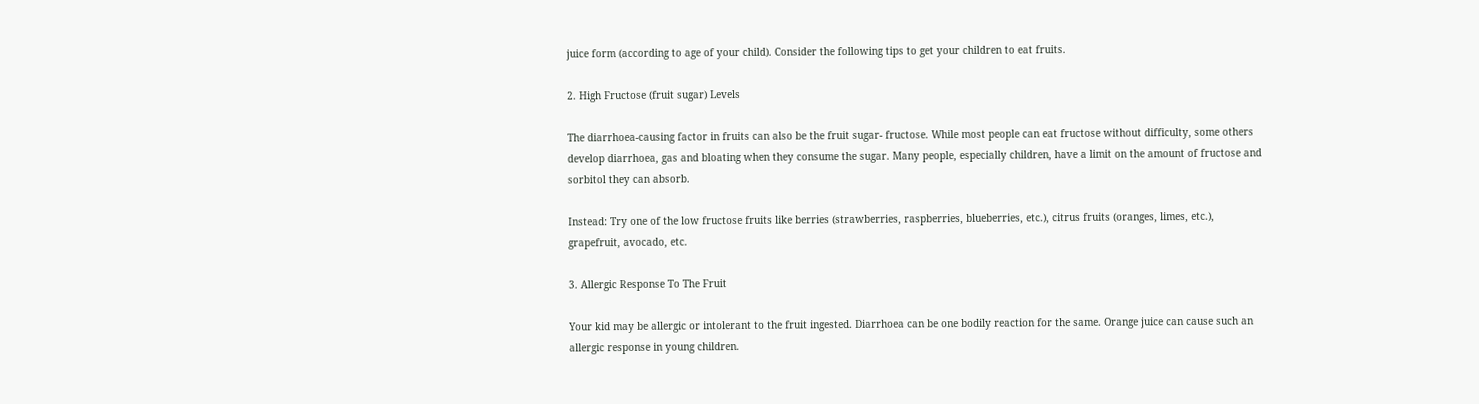juice form (according to age of your child). Consider the following tips to get your children to eat fruits.

2. High Fructose (fruit sugar) Levels

The diarrhoea-causing factor in fruits can also be the fruit sugar- fructose. While most people can eat fructose without difficulty, some others develop diarrhoea, gas and bloating when they consume the sugar. Many people, especially children, have a limit on the amount of fructose and sorbitol they can absorb.

Instead: Try one of the low fructose fruits like berries (strawberries, raspberries, blueberries, etc.), citrus fruits (oranges, limes, etc.), grapefruit, avocado, etc.

3. Allergic Response To The Fruit

Your kid may be allergic or intolerant to the fruit ingested. Diarrhoea can be one bodily reaction for the same. Orange juice can cause such an allergic response in young children.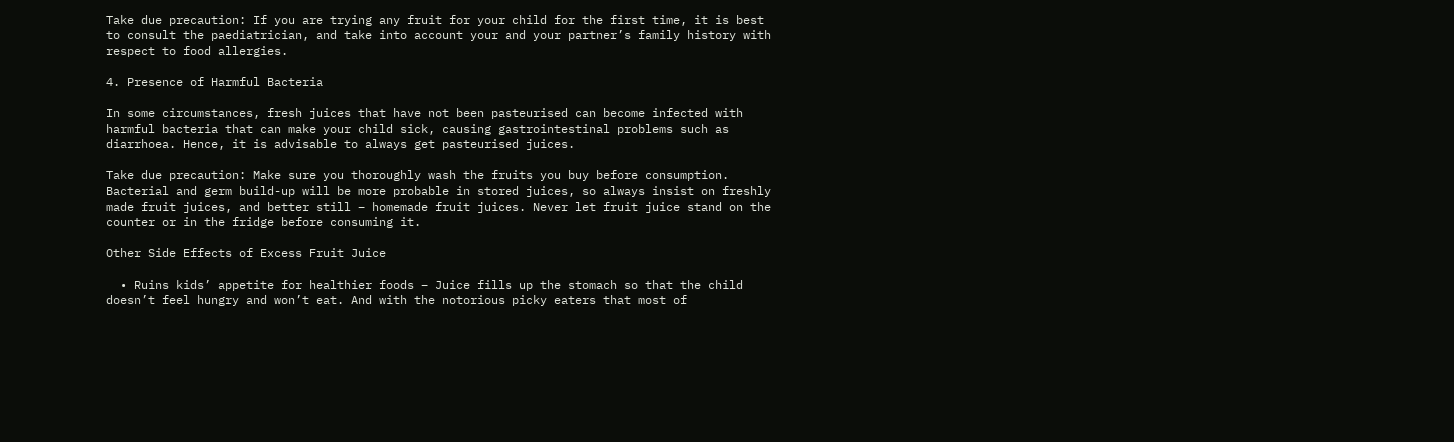Take due precaution: If you are trying any fruit for your child for the first time, it is best to consult the paediatrician, and take into account your and your partner’s family history with respect to food allergies.

4. Presence of Harmful Bacteria

In some circumstances, fresh juices that have not been pasteurised can become infected with harmful bacteria that can make your child sick, causing gastrointestinal problems such as diarrhoea. Hence, it is advisable to always get pasteurised juices.

Take due precaution: Make sure you thoroughly wash the fruits you buy before consumption. Bacterial and germ build-up will be more probable in stored juices, so always insist on freshly made fruit juices, and better still – homemade fruit juices. Never let fruit juice stand on the counter or in the fridge before consuming it.

Other Side Effects of Excess Fruit Juice

  • Ruins kids’ appetite for healthier foods – Juice fills up the stomach so that the child doesn’t feel hungry and won’t eat. And with the notorious picky eaters that most of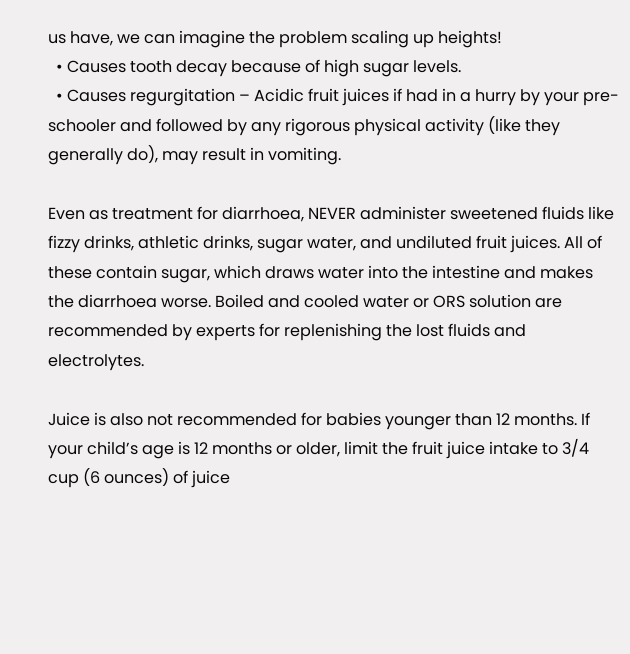us have, we can imagine the problem scaling up heights!
  • Causes tooth decay because of high sugar levels.
  • Causes regurgitation – Acidic fruit juices if had in a hurry by your pre-schooler and followed by any rigorous physical activity (like they generally do), may result in vomiting.

Even as treatment for diarrhoea, NEVER administer sweetened fluids like fizzy drinks, athletic drinks, sugar water, and undiluted fruit juices. All of these contain sugar, which draws water into the intestine and makes the diarrhoea worse. Boiled and cooled water or ORS solution are recommended by experts for replenishing the lost fluids and electrolytes.

Juice is also not recommended for babies younger than 12 months. If your child’s age is 12 months or older, limit the fruit juice intake to 3/4 cup (6 ounces) of juice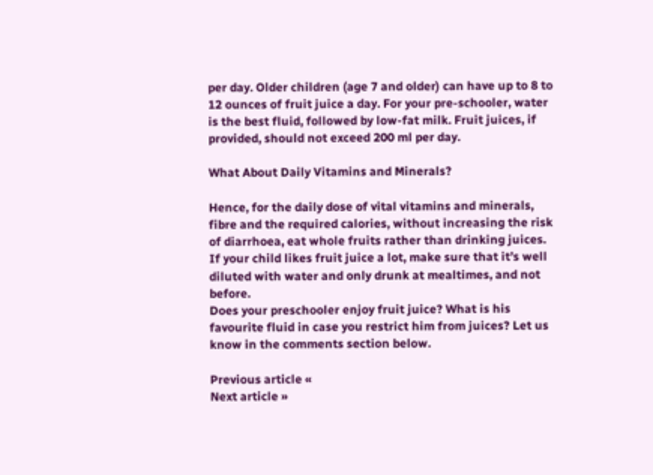per day. Older children (age 7 and older) can have up to 8 to 12 ounces of fruit juice a day. For your pre-schooler, water is the best fluid, followed by low-fat milk. Fruit juices, if provided, should not exceed 200 ml per day.

What About Daily Vitamins and Minerals?

Hence, for the daily dose of vital vitamins and minerals, fibre and the required calories, without increasing the risk of diarrhoea, eat whole fruits rather than drinking juices. If your child likes fruit juice a lot, make sure that it’s well diluted with water and only drunk at mealtimes, and not before.
Does your preschooler enjoy fruit juice? What is his favourite fluid in case you restrict him from juices? Let us know in the comments section below.

Previous article «
Next article »